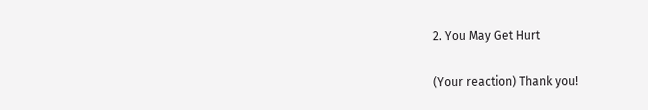2. You May Get Hurt

(Your reaction) Thank you!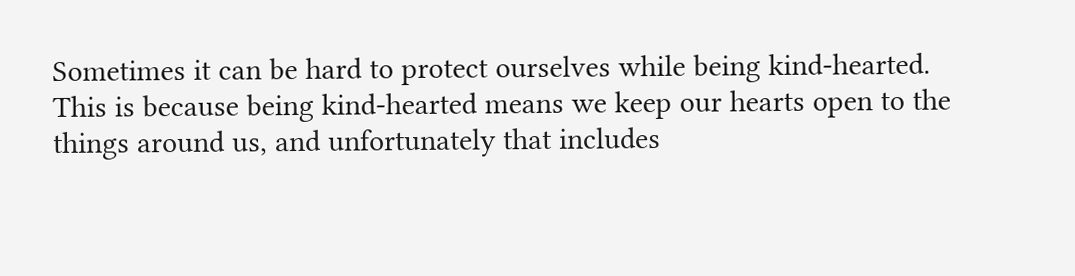Sometimes it can be hard to protect ourselves while being kind-hearted. This is because being kind-hearted means we keep our hearts open to the things around us, and unfortunately that includes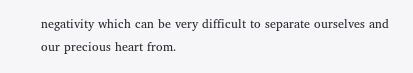negativity which can be very difficult to separate ourselves and our precious heart from.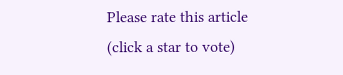Please rate this article
(click a star to vote)